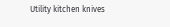Utility kitchen knives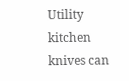Utility kitchen knives can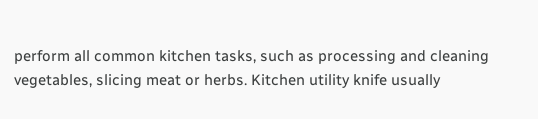perform all common kitchen tasks, such as processing and cleaning vegetables, slicing meat or herbs. Kitchen utility knife usually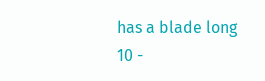has a blade long 10 -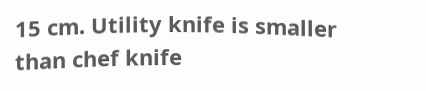15 cm. Utility knife is smaller than chef knife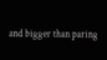and bigger than paring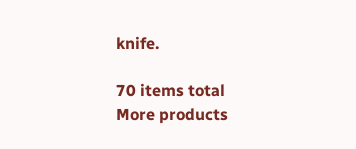knife.

70 items total
More products